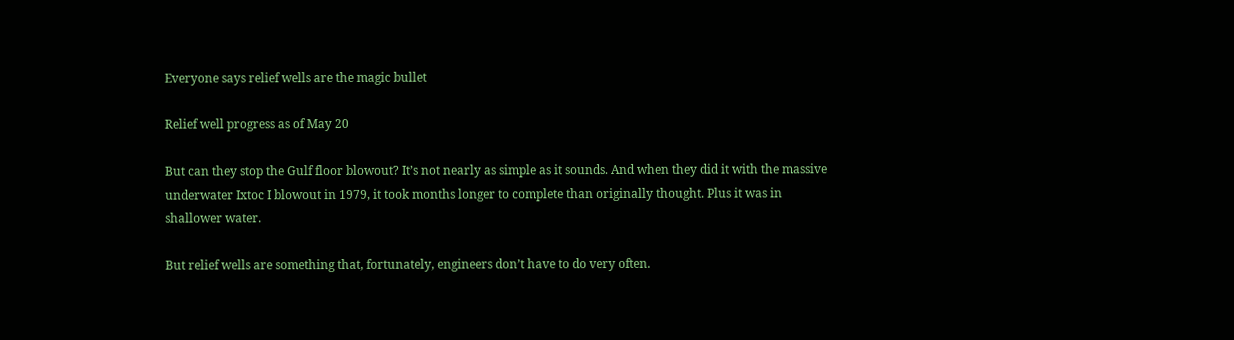Everyone says relief wells are the magic bullet

Relief well progress as of May 20

But can they stop the Gulf floor blowout? It’s not nearly as simple as it sounds. And when they did it with the massive underwater Ixtoc I blowout in 1979, it took months longer to complete than originally thought. Plus it was in shallower water.

But relief wells are something that, fortunately, engineers don’t have to do very often.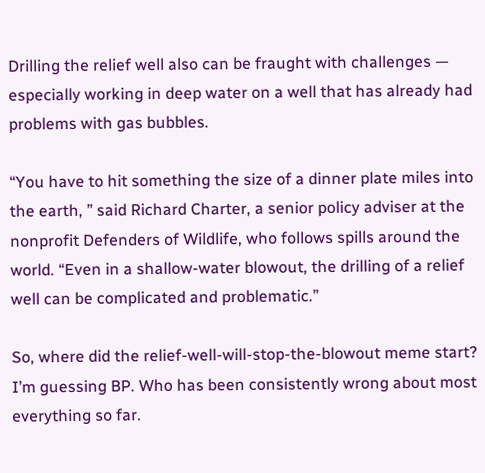Drilling the relief well also can be fraught with challenges — especially working in deep water on a well that has already had problems with gas bubbles.

“You have to hit something the size of a dinner plate miles into the earth, ” said Richard Charter, a senior policy adviser at the nonprofit Defenders of Wildlife, who follows spills around the world. “Even in a shallow-water blowout, the drilling of a relief well can be complicated and problematic.”

So, where did the relief-well-will-stop-the-blowout meme start? I’m guessing BP. Who has been consistently wrong about most everything so far.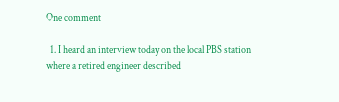One comment

  1. I heard an interview today on the local PBS station where a retired engineer described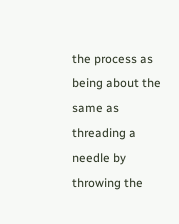the process as being about the same as threading a needle by throwing the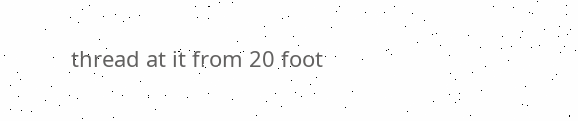thread at it from 20 foot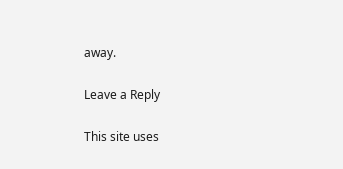away.

Leave a Reply

This site uses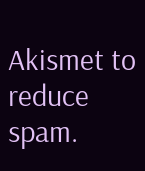Akismet to reduce spam.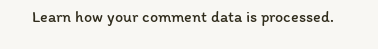Learn how your comment data is processed.